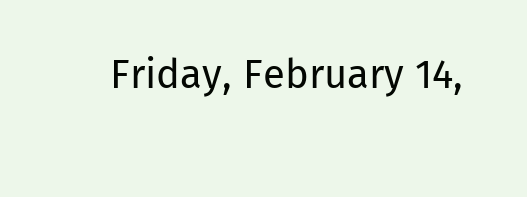Friday, February 14,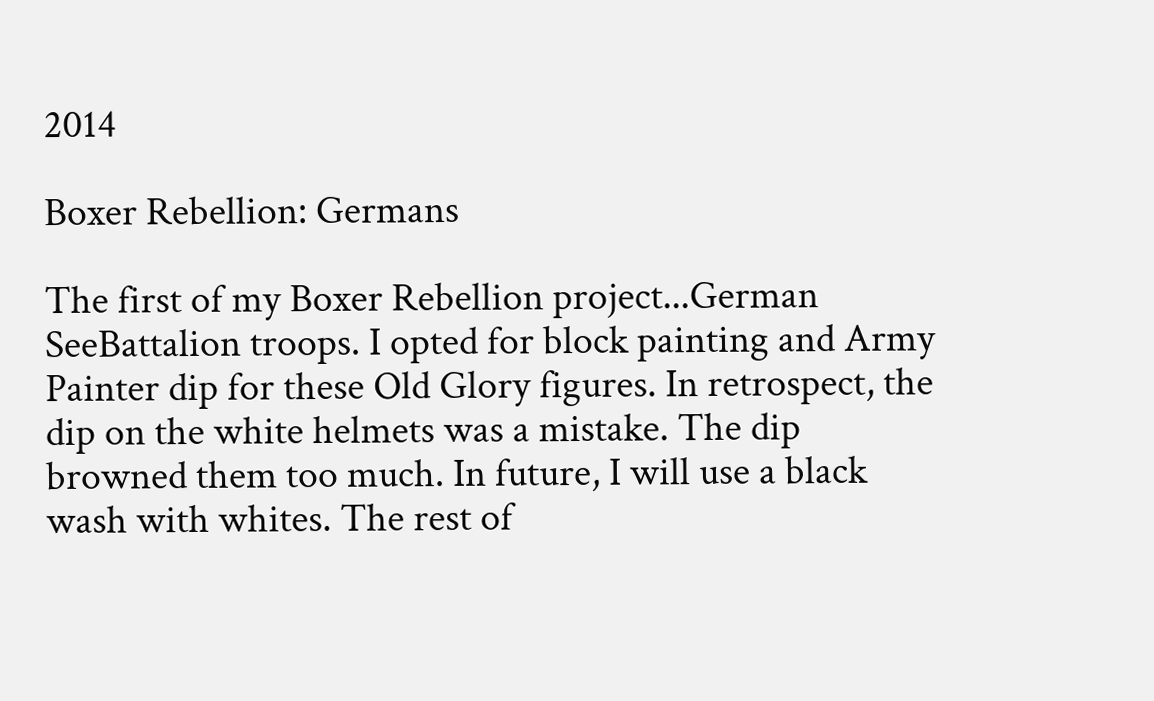2014

Boxer Rebellion: Germans

The first of my Boxer Rebellion project...German SeeBattalion troops. I opted for block painting and Army Painter dip for these Old Glory figures. In retrospect, the dip on the white helmets was a mistake. The dip browned them too much. In future, I will use a black wash with whites. The rest of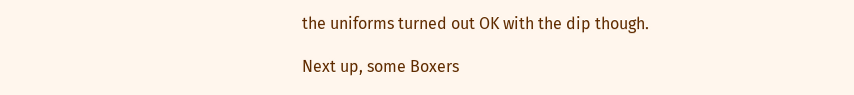the uniforms turned out OK with the dip though.

Next up, some Boxers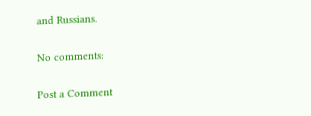and Russians.

No comments:

Post a Comment